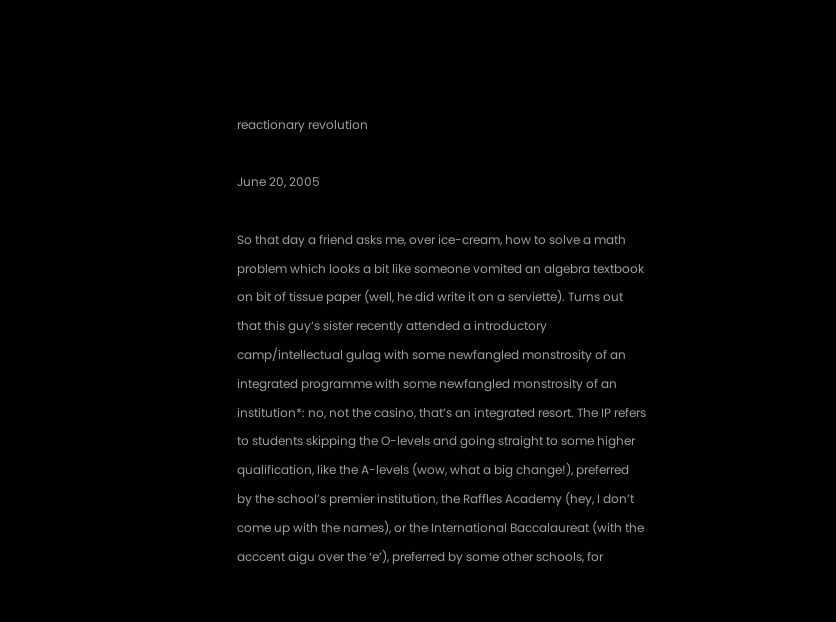reactionary revolution

June 20, 2005

So that day a friend asks me, over ice-cream, how to solve a math problem which looks a bit like someone vomited an algebra textbook on bit of tissue paper (well, he did write it on a serviette). Turns out that this guy‘s sister recently attended a introductory camp/intellectual gulag with some newfangled monstrosity of an integrated programme with some newfangled monstrosity of an institution*: no, not the casino, that’s an integrated resort. The IP refers to students skipping the O-levels and going straight to some higher qualification, like the A-levels (wow, what a big change!), preferred by the school’s premier institution, the Raffles Academy (hey, I don’t come up with the names), or the International Baccalaureat (with the acccent aigu over the ‘e’), preferred by some other schools, for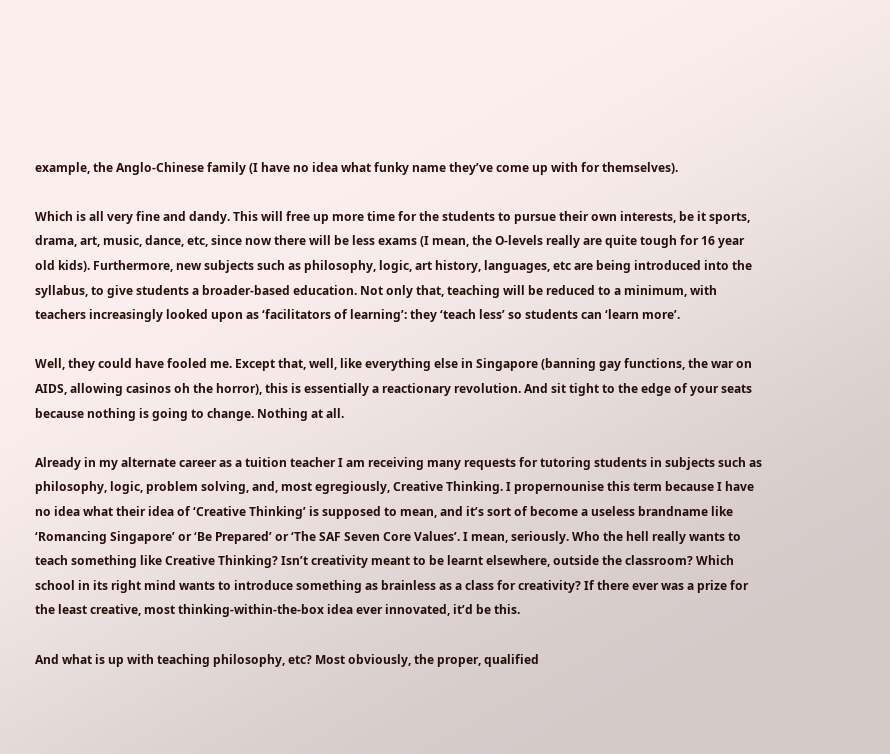example, the Anglo-Chinese family (I have no idea what funky name they’ve come up with for themselves).

Which is all very fine and dandy. This will free up more time for the students to pursue their own interests, be it sports, drama, art, music, dance, etc, since now there will be less exams (I mean, the O-levels really are quite tough for 16 year old kids). Furthermore, new subjects such as philosophy, logic, art history, languages, etc are being introduced into the syllabus, to give students a broader-based education. Not only that, teaching will be reduced to a minimum, with teachers increasingly looked upon as ‘facilitators of learning’: they ‘teach less’ so students can ‘learn more’.

Well, they could have fooled me. Except that, well, like everything else in Singapore (banning gay functions, the war on AIDS, allowing casinos oh the horror), this is essentially a reactionary revolution. And sit tight to the edge of your seats because nothing is going to change. Nothing at all.

Already in my alternate career as a tuition teacher I am receiving many requests for tutoring students in subjects such as philosophy, logic, problem solving, and, most egregiously, Creative Thinking. I propernounise this term because I have no idea what their idea of ‘Creative Thinking’ is supposed to mean, and it’s sort of become a useless brandname like ‘Romancing Singapore’ or ‘Be Prepared’ or ‘The SAF Seven Core Values’. I mean, seriously. Who the hell really wants to teach something like Creative Thinking? Isn’t creativity meant to be learnt elsewhere, outside the classroom? Which school in its right mind wants to introduce something as brainless as a class for creativity? If there ever was a prize for the least creative, most thinking-within-the-box idea ever innovated, it’d be this.

And what is up with teaching philosophy, etc? Most obviously, the proper, qualified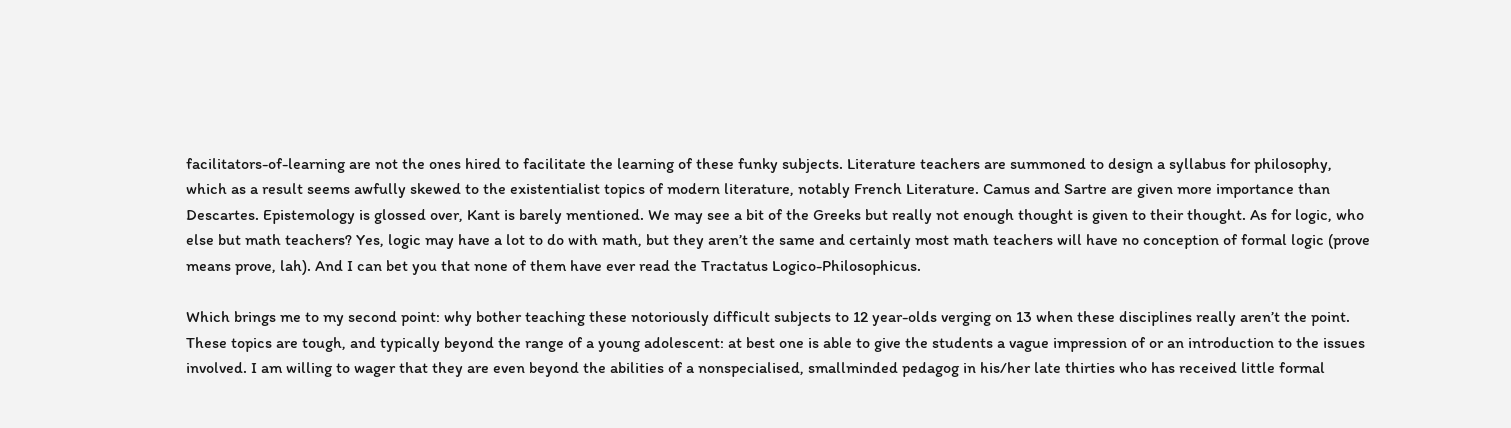facilitators-of-learning are not the ones hired to facilitate the learning of these funky subjects. Literature teachers are summoned to design a syllabus for philosophy, which as a result seems awfully skewed to the existentialist topics of modern literature, notably French Literature. Camus and Sartre are given more importance than Descartes. Epistemology is glossed over, Kant is barely mentioned. We may see a bit of the Greeks but really not enough thought is given to their thought. As for logic, who else but math teachers? Yes, logic may have a lot to do with math, but they aren’t the same and certainly most math teachers will have no conception of formal logic (prove means prove, lah). And I can bet you that none of them have ever read the Tractatus Logico-Philosophicus.

Which brings me to my second point: why bother teaching these notoriously difficult subjects to 12 year-olds verging on 13 when these disciplines really aren’t the point. These topics are tough, and typically beyond the range of a young adolescent: at best one is able to give the students a vague impression of or an introduction to the issues involved. I am willing to wager that they are even beyond the abilities of a nonspecialised, smallminded pedagog in his/her late thirties who has received little formal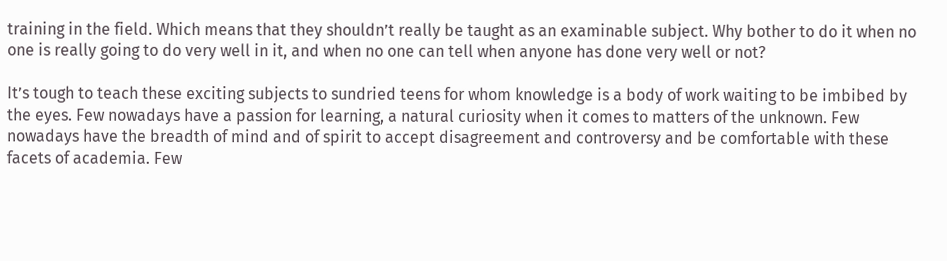training in the field. Which means that they shouldn’t really be taught as an examinable subject. Why bother to do it when no one is really going to do very well in it, and when no one can tell when anyone has done very well or not?

It’s tough to teach these exciting subjects to sundried teens for whom knowledge is a body of work waiting to be imbibed by the eyes. Few nowadays have a passion for learning, a natural curiosity when it comes to matters of the unknown. Few nowadays have the breadth of mind and of spirit to accept disagreement and controversy and be comfortable with these facets of academia. Few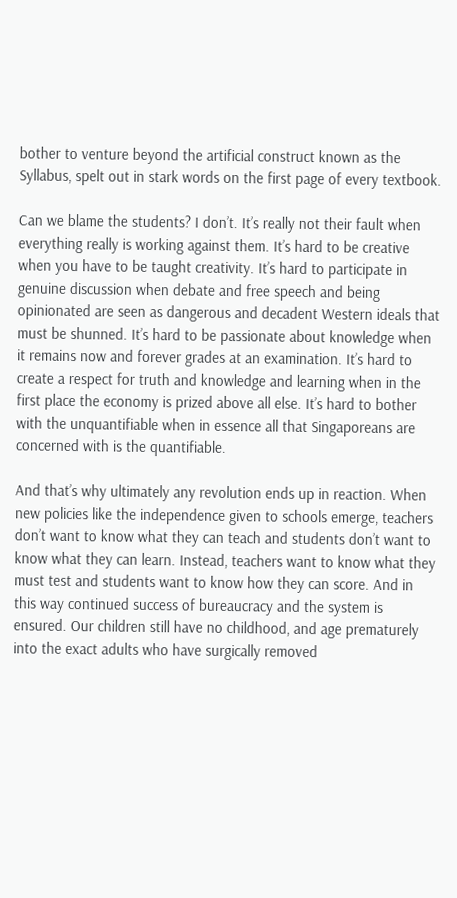bother to venture beyond the artificial construct known as the Syllabus, spelt out in stark words on the first page of every textbook.

Can we blame the students? I don’t. It’s really not their fault when everything really is working against them. It’s hard to be creative when you have to be taught creativity. It’s hard to participate in genuine discussion when debate and free speech and being opinionated are seen as dangerous and decadent Western ideals that must be shunned. It’s hard to be passionate about knowledge when it remains now and forever grades at an examination. It’s hard to create a respect for truth and knowledge and learning when in the first place the economy is prized above all else. It’s hard to bother with the unquantifiable when in essence all that Singaporeans are concerned with is the quantifiable.

And that’s why ultimately any revolution ends up in reaction. When new policies like the independence given to schools emerge, teachers don’t want to know what they can teach and students don’t want to know what they can learn. Instead, teachers want to know what they must test and students want to know how they can score. And in this way continued success of bureaucracy and the system is ensured. Our children still have no childhood, and age prematurely into the exact adults who have surgically removed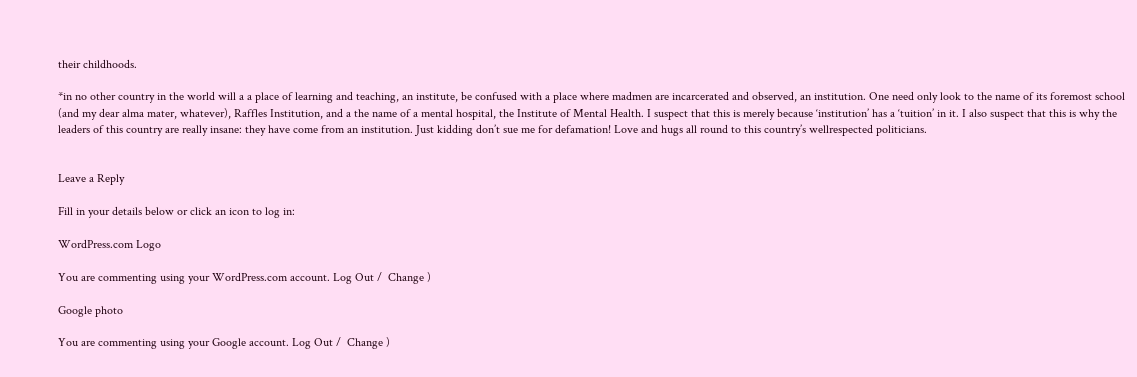their childhoods.

*in no other country in the world will a a place of learning and teaching, an institute, be confused with a place where madmen are incarcerated and observed, an institution. One need only look to the name of its foremost school (and my dear alma mater, whatever), Raffles Institution, and a the name of a mental hospital, the Institute of Mental Health. I suspect that this is merely because ‘institution’ has a ‘tuition’ in it. I also suspect that this is why the leaders of this country are really insane: they have come from an institution. Just kidding don’t sue me for defamation! Love and hugs all round to this country’s wellrespected politicians.


Leave a Reply

Fill in your details below or click an icon to log in:

WordPress.com Logo

You are commenting using your WordPress.com account. Log Out /  Change )

Google photo

You are commenting using your Google account. Log Out /  Change )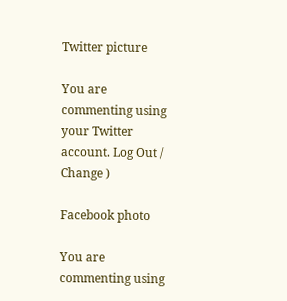Twitter picture

You are commenting using your Twitter account. Log Out /  Change )

Facebook photo

You are commenting using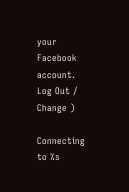your Facebook account. Log Out /  Change )

Connecting to %s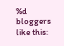%d bloggers like this: